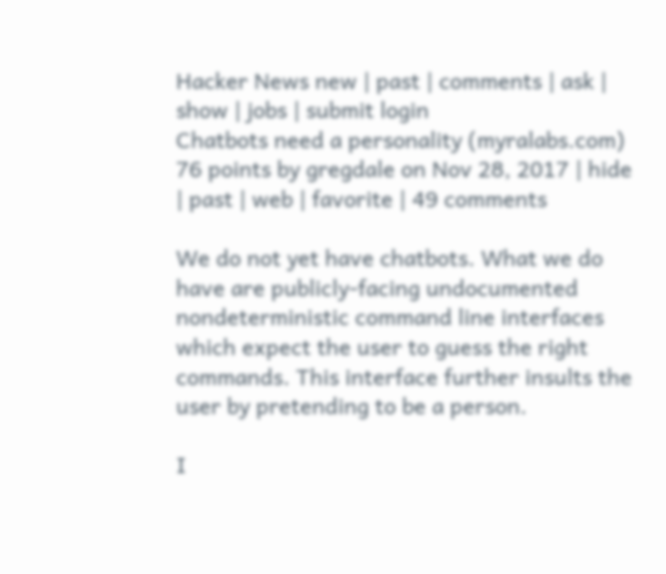Hacker News new | past | comments | ask | show | jobs | submit login
Chatbots need a personality (myralabs.com)
76 points by gregdale on Nov 28, 2017 | hide | past | web | favorite | 49 comments

We do not yet have chatbots. What we do have are publicly-facing undocumented nondeterministic command line interfaces which expect the user to guess the right commands. This interface further insults the user by pretending to be a person.

I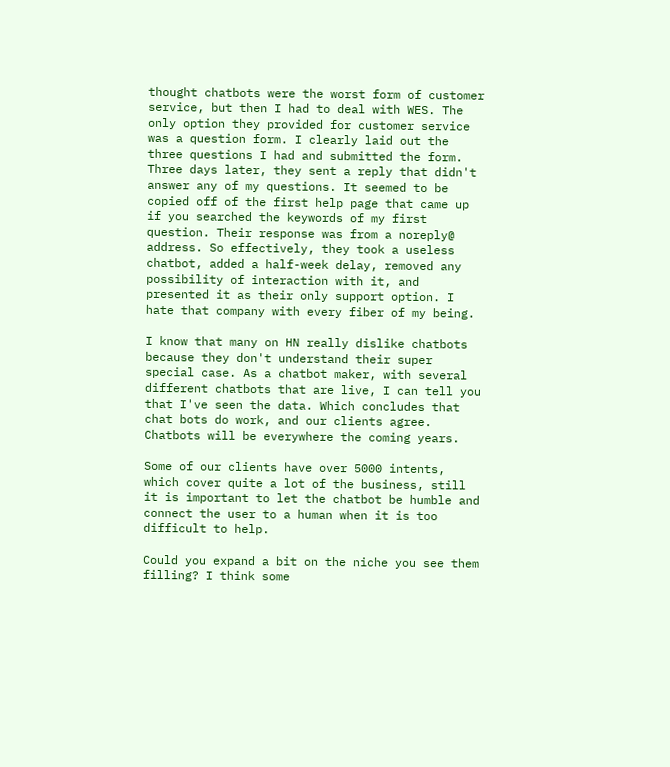thought chatbots were the worst form of customer service, but then I had to deal with WES. The only option they provided for customer service was a question form. I clearly laid out the three questions I had and submitted the form. Three days later, they sent a reply that didn't answer any of my questions. It seemed to be copied off of the first help page that came up if you searched the keywords of my first question. Their response was from a noreply@ address. So effectively, they took a useless chatbot, added a half-week delay, removed any possibility of interaction with it, and presented it as their only support option. I hate that company with every fiber of my being.

I know that many on HN really dislike chatbots because they don't understand their super special case. As a chatbot maker, with several different chatbots that are live, I can tell you that I've seen the data. Which concludes that chat bots do work, and our clients agree. Chatbots will be everywhere the coming years.

Some of our clients have over 5000 intents, which cover quite a lot of the business, still it is important to let the chatbot be humble and connect the user to a human when it is too difficult to help.

Could you expand a bit on the niche you see them filling? I think some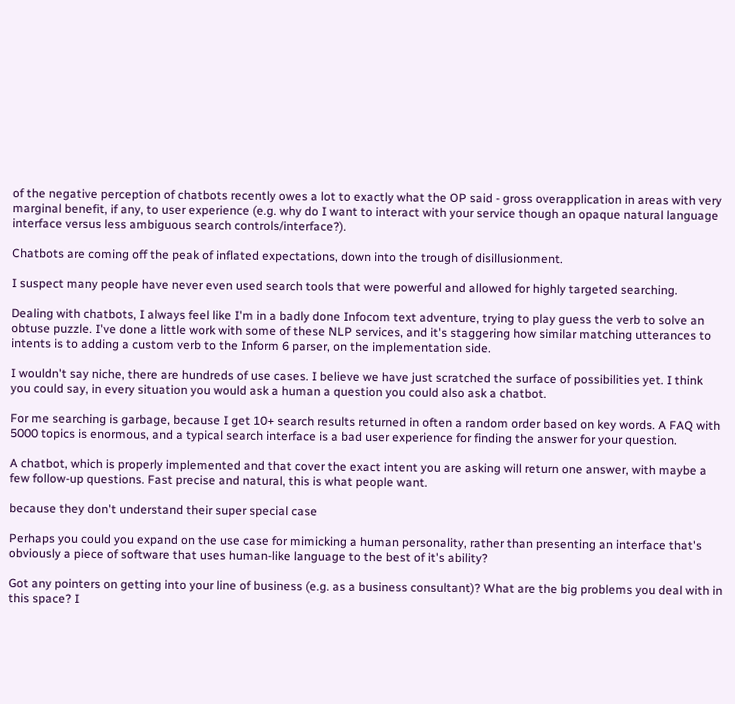of the negative perception of chatbots recently owes a lot to exactly what the OP said - gross overapplication in areas with very marginal benefit, if any, to user experience (e.g. why do I want to interact with your service though an opaque natural language interface versus less ambiguous search controls/interface?).

Chatbots are coming off the peak of inflated expectations, down into the trough of disillusionment.

I suspect many people have never even used search tools that were powerful and allowed for highly targeted searching.

Dealing with chatbots, I always feel like I'm in a badly done Infocom text adventure, trying to play guess the verb to solve an obtuse puzzle. I've done a little work with some of these NLP services, and it's staggering how similar matching utterances to intents is to adding a custom verb to the Inform 6 parser, on the implementation side.

I wouldn't say niche, there are hundreds of use cases. I believe we have just scratched the surface of possibilities yet. I think you could say, in every situation you would ask a human a question you could also ask a chatbot.

For me searching is garbage, because I get 10+ search results returned in often a random order based on key words. A FAQ with 5000 topics is enormous, and a typical search interface is a bad user experience for finding the answer for your question.

A chatbot, which is properly implemented and that cover the exact intent you are asking will return one answer, with maybe a few follow-up questions. Fast precise and natural, this is what people want.

because they don't understand their super special case

Perhaps you could you expand on the use case for mimicking a human personality, rather than presenting an interface that's obviously a piece of software that uses human-like language to the best of it's ability?

Got any pointers on getting into your line of business (e.g. as a business consultant)? What are the big problems you deal with in this space? I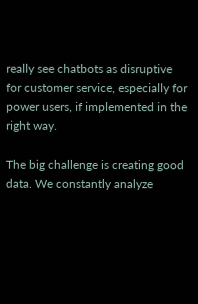really see chatbots as disruptive for customer service, especially for power users, if implemented in the right way.

The big challenge is creating good data. We constantly analyze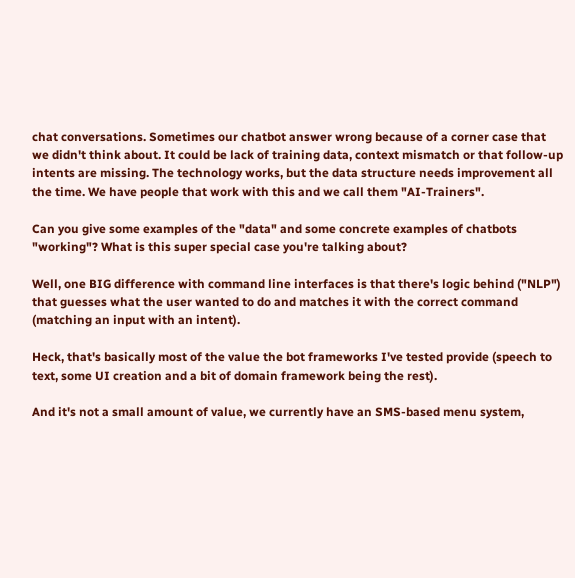chat conversations. Sometimes our chatbot answer wrong because of a corner case that we didn't think about. It could be lack of training data, context mismatch or that follow-up intents are missing. The technology works, but the data structure needs improvement all the time. We have people that work with this and we call them "AI-Trainers".

Can you give some examples of the "data" and some concrete examples of chatbots "working"? What is this super special case you're talking about?

Well, one BIG difference with command line interfaces is that there's logic behind ("NLP") that guesses what the user wanted to do and matches it with the correct command (matching an input with an intent).

Heck, that's basically most of the value the bot frameworks I've tested provide (speech to text, some UI creation and a bit of domain framework being the rest).

And it's not a small amount of value, we currently have an SMS-based menu system,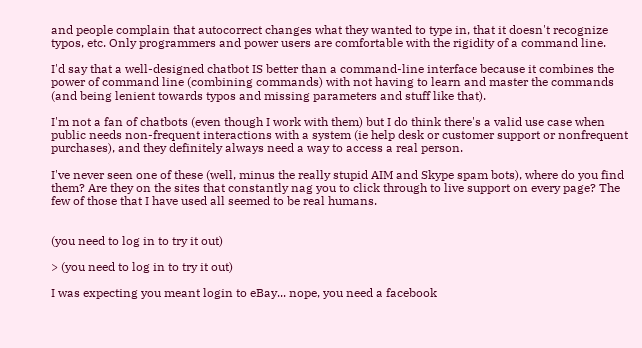and people complain that autocorrect changes what they wanted to type in, that it doesn't recognize typos, etc. Only programmers and power users are comfortable with the rigidity of a command line.

I'd say that a well-designed chatbot IS better than a command-line interface because it combines the power of command line (combining commands) with not having to learn and master the commands (and being lenient towards typos and missing parameters and stuff like that).

I'm not a fan of chatbots (even though I work with them) but I do think there's a valid use case when public needs non-frequent interactions with a system (ie help desk or customer support or nonfrequent purchases), and they definitely always need a way to access a real person.

I've never seen one of these (well, minus the really stupid AIM and Skype spam bots), where do you find them? Are they on the sites that constantly nag you to click through to live support on every page? The few of those that I have used all seemed to be real humans.


(you need to log in to try it out)

> (you need to log in to try it out)

I was expecting you meant login to eBay... nope, you need a facebook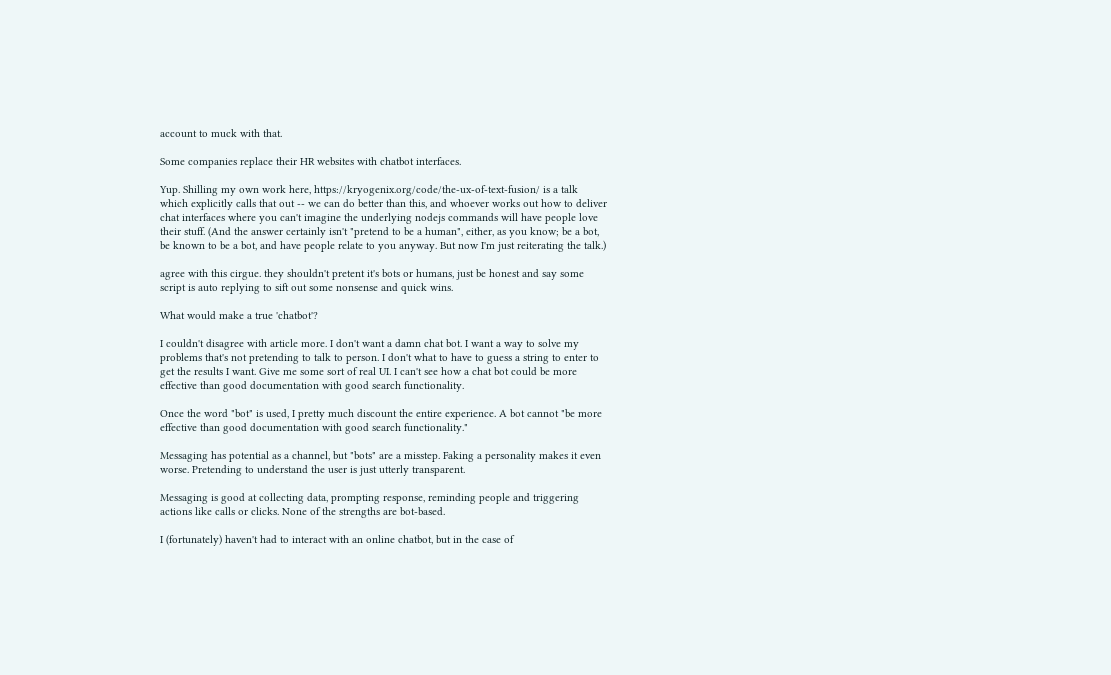account to muck with that.

Some companies replace their HR websites with chatbot interfaces.

Yup. Shilling my own work here, https://kryogenix.org/code/the-ux-of-text-fusion/ is a talk which explicitly calls that out -- we can do better than this, and whoever works out how to deliver chat interfaces where you can't imagine the underlying nodejs commands will have people love their stuff. (And the answer certainly isn't "pretend to be a human", either, as you know; be a bot, be known to be a bot, and have people relate to you anyway. But now I'm just reiterating the talk.)

agree with this cirgue. they shouldn't pretent it's bots or humans, just be honest and say some script is auto replying to sift out some nonsense and quick wins.

What would make a true 'chatbot'?

I couldn't disagree with article more. I don't want a damn chat bot. I want a way to solve my problems that's not pretending to talk to person. I don't what to have to guess a string to enter to get the results I want. Give me some sort of real UI. I can't see how a chat bot could be more effective than good documentation with good search functionality.

Once the word "bot" is used, I pretty much discount the entire experience. A bot cannot "be more effective than good documentation with good search functionality."

Messaging has potential as a channel, but "bots" are a misstep. Faking a personality makes it even worse. Pretending to understand the user is just utterly transparent.

Messaging is good at collecting data, prompting response, reminding people and triggering actions like calls or clicks. None of the strengths are bot-based.

I (fortunately) haven't had to interact with an online chatbot, but in the case of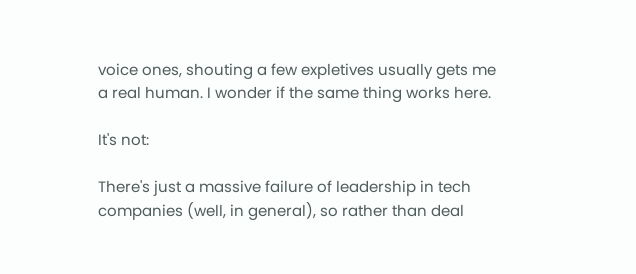voice ones, shouting a few expletives usually gets me a real human. I wonder if the same thing works here.

It's not:

There's just a massive failure of leadership in tech companies (well, in general), so rather than deal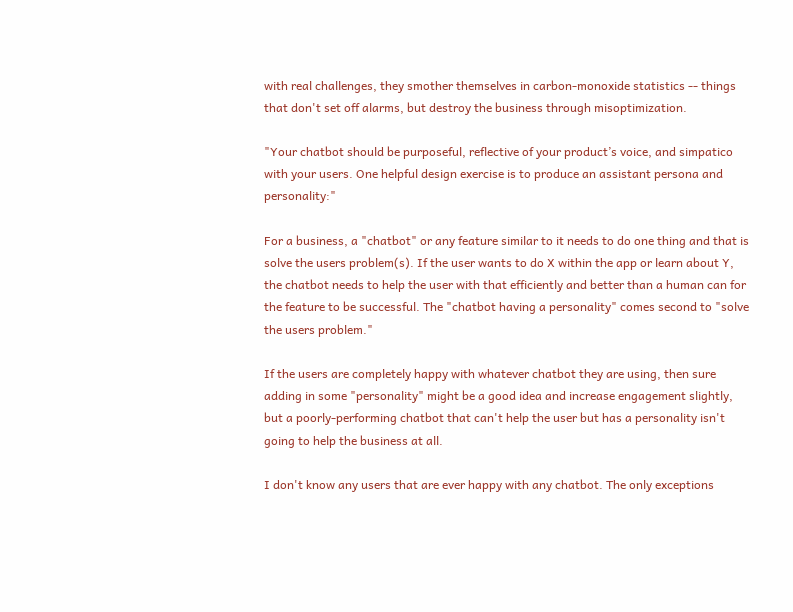with real challenges, they smother themselves in carbon-monoxide statistics -- things that don't set off alarms, but destroy the business through misoptimization.

"Your chatbot should be purposeful, reflective of your product’s voice, and simpatico with your users. One helpful design exercise is to produce an assistant persona and personality:"

For a business, a "chatbot" or any feature similar to it needs to do one thing and that is solve the users problem(s). If the user wants to do X within the app or learn about Y, the chatbot needs to help the user with that efficiently and better than a human can for the feature to be successful. The "chatbot having a personality" comes second to "solve the users problem."

If the users are completely happy with whatever chatbot they are using, then sure adding in some "personality" might be a good idea and increase engagement slightly, but a poorly-performing chatbot that can't help the user but has a personality isn't going to help the business at all.

I don't know any users that are ever happy with any chatbot. The only exceptions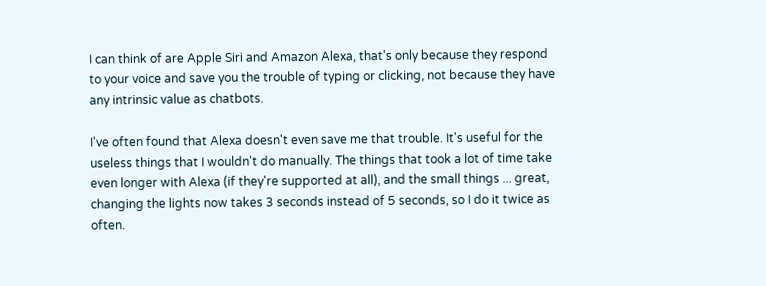I can think of are Apple Siri and Amazon Alexa, that's only because they respond to your voice and save you the trouble of typing or clicking, not because they have any intrinsic value as chatbots.

I've often found that Alexa doesn't even save me that trouble. It's useful for the useless things that I wouldn't do manually. The things that took a lot of time take even longer with Alexa (if they're supported at all), and the small things ... great, changing the lights now takes 3 seconds instead of 5 seconds, so I do it twice as often.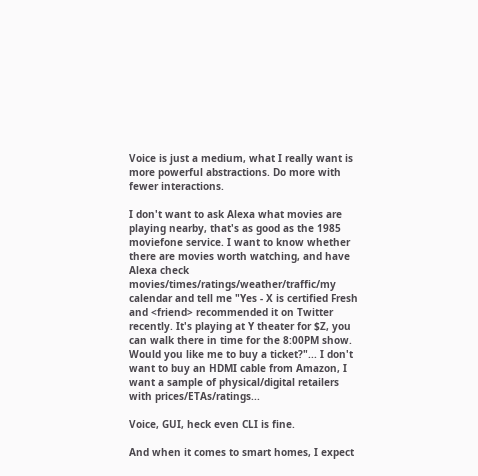Voice is just a medium, what I really want is more powerful abstractions. Do more with fewer interactions.

I don't want to ask Alexa what movies are playing nearby, that's as good as the 1985 moviefone service. I want to know whether there are movies worth watching, and have Alexa check movies/times/ratings/weather/traffic/my calendar and tell me "Yes - X is certified Fresh and <friend> recommended it on Twitter recently. It's playing at Y theater for $Z, you can walk there in time for the 8:00PM show. Would you like me to buy a ticket?"... I don't want to buy an HDMI cable from Amazon, I want a sample of physical/digital retailers with prices/ETAs/ratings...

Voice, GUI, heck even CLI is fine.

And when it comes to smart homes, I expect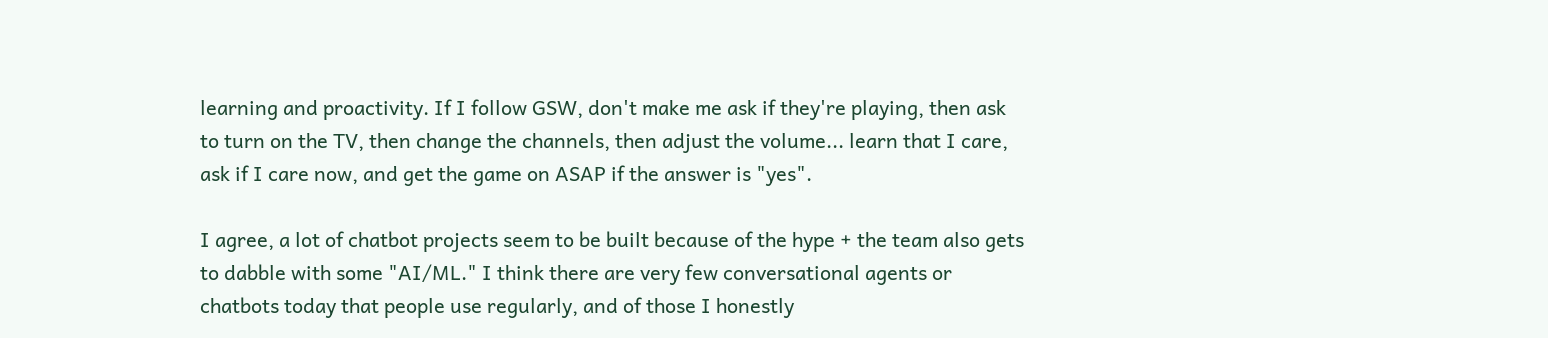learning and proactivity. If I follow GSW, don't make me ask if they're playing, then ask to turn on the TV, then change the channels, then adjust the volume... learn that I care, ask if I care now, and get the game on ASAP if the answer is "yes".

I agree, a lot of chatbot projects seem to be built because of the hype + the team also gets to dabble with some "AI/ML." I think there are very few conversational agents or chatbots today that people use regularly, and of those I honestly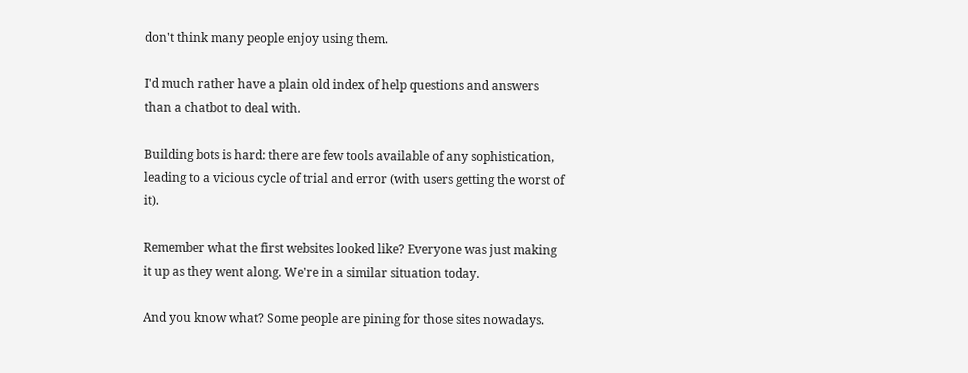don't think many people enjoy using them.

I'd much rather have a plain old index of help questions and answers than a chatbot to deal with.

Building bots is hard: there are few tools available of any sophistication, leading to a vicious cycle of trial and error (with users getting the worst of it).

Remember what the first websites looked like? Everyone was just making it up as they went along. We're in a similar situation today.

And you know what? Some people are pining for those sites nowadays.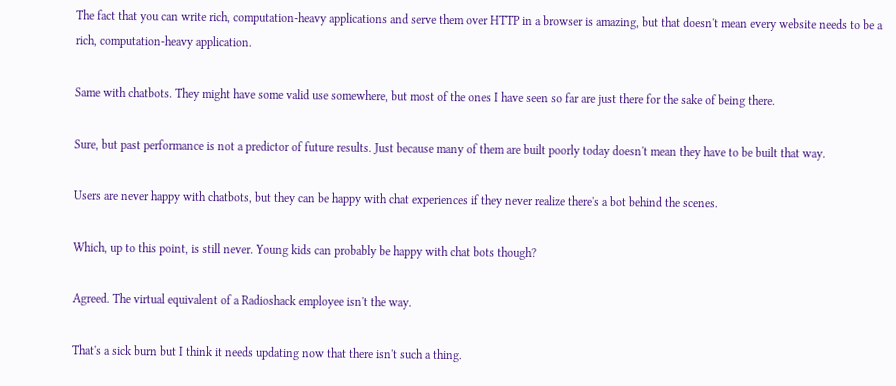The fact that you can write rich, computation-heavy applications and serve them over HTTP in a browser is amazing, but that doesn't mean every website needs to be a rich, computation-heavy application.

Same with chatbots. They might have some valid use somewhere, but most of the ones I have seen so far are just there for the sake of being there.

Sure, but past performance is not a predictor of future results. Just because many of them are built poorly today doesn't mean they have to be built that way.

Users are never happy with chatbots, but they can be happy with chat experiences if they never realize there's a bot behind the scenes.

Which, up to this point, is still never. Young kids can probably be happy with chat bots though?

Agreed. The virtual equivalent of a Radioshack employee isn't the way.

That's a sick burn but I think it needs updating now that there isn't such a thing.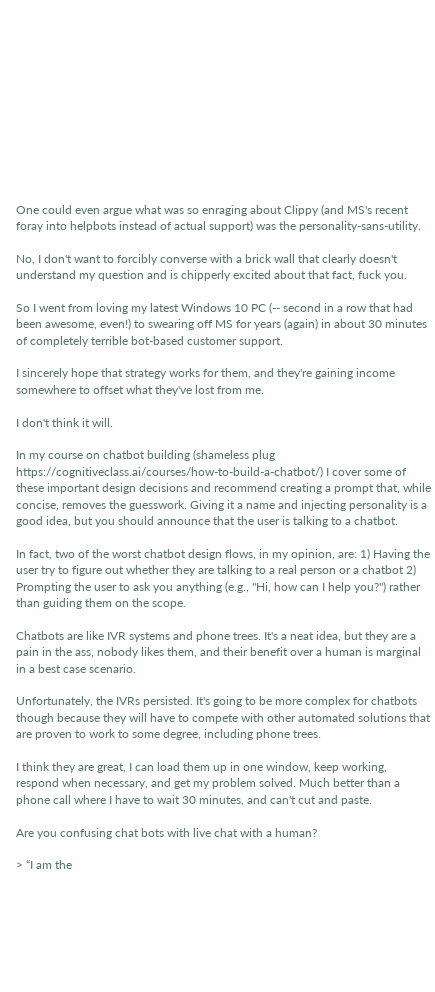One could even argue what was so enraging about Clippy (and MS's recent foray into helpbots instead of actual support) was the personality-sans-utility.

No, I don't want to forcibly converse with a brick wall that clearly doesn't understand my question and is chipperly excited about that fact, fuck you.

So I went from loving my latest Windows 10 PC (-- second in a row that had been awesome, even!) to swearing off MS for years (again) in about 30 minutes of completely terrible bot-based customer support.

I sincerely hope that strategy works for them, and they're gaining income somewhere to offset what they've lost from me.

I don't think it will.

In my course on chatbot building (shameless plug https://cognitiveclass.ai/courses/how-to-build-a-chatbot/) I cover some of these important design decisions and recommend creating a prompt that, while concise, removes the guesswork. Giving it a name and injecting personality is a good idea, but you should announce that the user is talking to a chatbot.

In fact, two of the worst chatbot design flows, in my opinion, are: 1) Having the user try to figure out whether they are talking to a real person or a chatbot 2) Prompting the user to ask you anything (e.g., "Hi, how can I help you?") rather than guiding them on the scope.

Chatbots are like IVR systems and phone trees. It's a neat idea, but they are a pain in the ass, nobody likes them, and their benefit over a human is marginal in a best case scenario.

Unfortunately, the IVRs persisted. It's going to be more complex for chatbots though because they will have to compete with other automated solutions that are proven to work to some degree, including phone trees.

I think they are great, I can load them up in one window, keep working, respond when necessary, and get my problem solved. Much better than a phone call where I have to wait 30 minutes, and can't cut and paste.

Are you confusing chat bots with live chat with a human?

> “I am the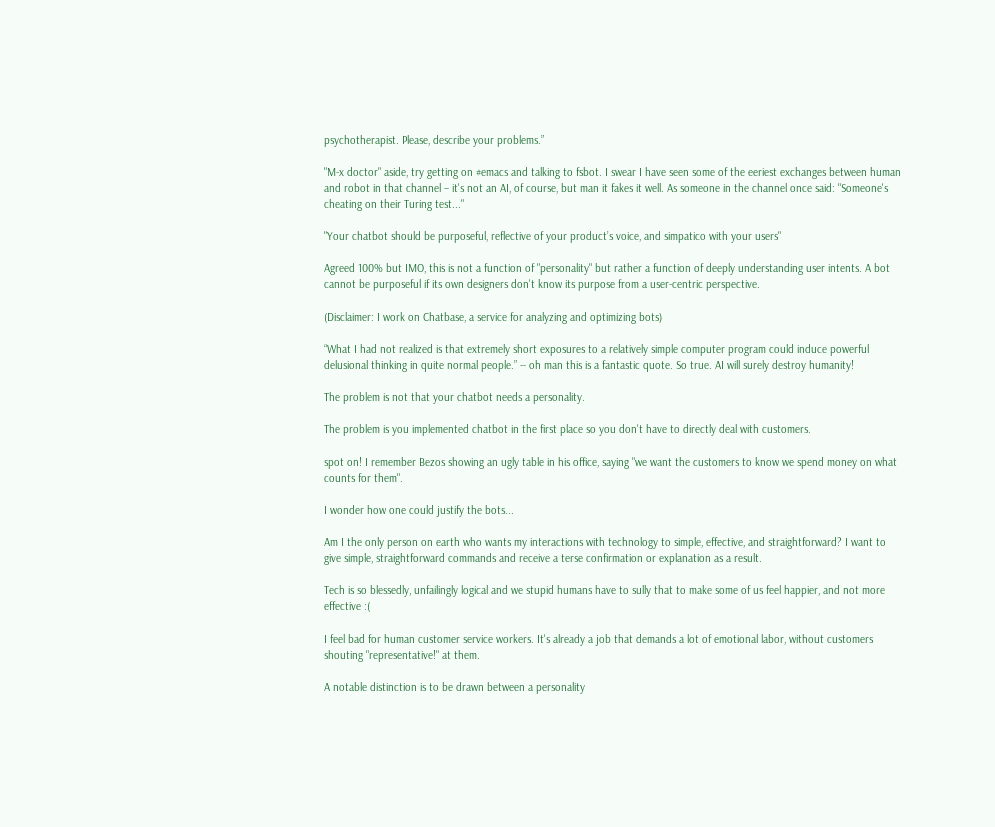psychotherapist. Please, describe your problems.”

"M-x doctor" aside, try getting on #emacs and talking to fsbot. I swear I have seen some of the eeriest exchanges between human and robot in that channel – it's not an AI, of course, but man it fakes it well. As someone in the channel once said: "Someone's cheating on their Turing test..."

"Your chatbot should be purposeful, reflective of your product’s voice, and simpatico with your users"

Agreed 100% but IMO, this is not a function of "personality" but rather a function of deeply understanding user intents. A bot cannot be purposeful if its own designers don't know its purpose from a user-centric perspective.

(Disclaimer: I work on Chatbase, a service for analyzing and optimizing bots)

“What I had not realized is that extremely short exposures to a relatively simple computer program could induce powerful delusional thinking in quite normal people.” -- oh man this is a fantastic quote. So true. AI will surely destroy humanity!

The problem is not that your chatbot needs a personality.

The problem is you implemented chatbot in the first place so you don't have to directly deal with customers.

spot on! I remember Bezos showing an ugly table in his office, saying "we want the customers to know we spend money on what counts for them".

I wonder how one could justify the bots...

Am I the only person on earth who wants my interactions with technology to simple, effective, and straightforward? I want to give simple, straightforward commands and receive a terse confirmation or explanation as a result.

Tech is so blessedly, unfailingly logical and we stupid humans have to sully that to make some of us feel happier, and not more effective :(

I feel bad for human customer service workers. It's already a job that demands a lot of emotional labor, without customers shouting "representative!" at them.

A notable distinction is to be drawn between a personality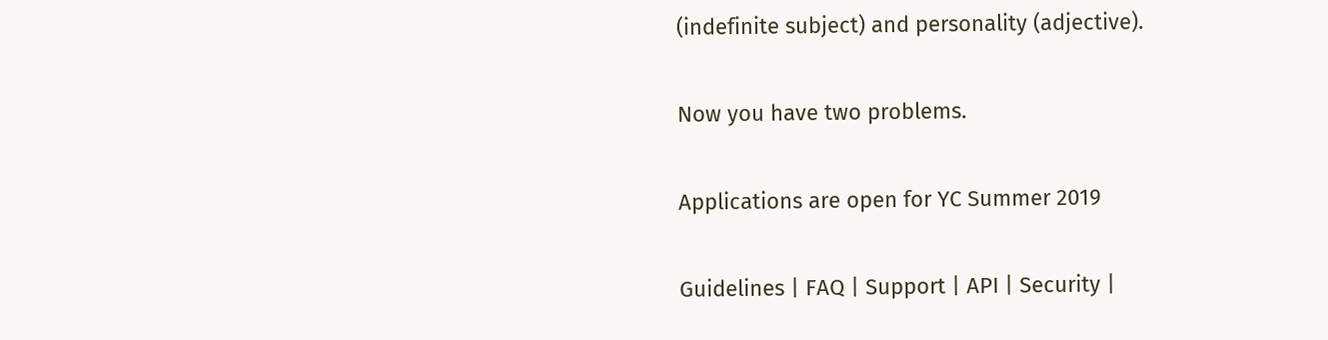(indefinite subject) and personality (adjective).

Now you have two problems.

Applications are open for YC Summer 2019

Guidelines | FAQ | Support | API | Security |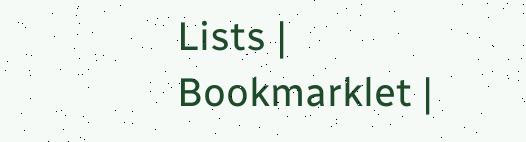Lists | Bookmarklet |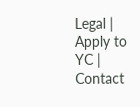Legal | Apply to YC | Contact